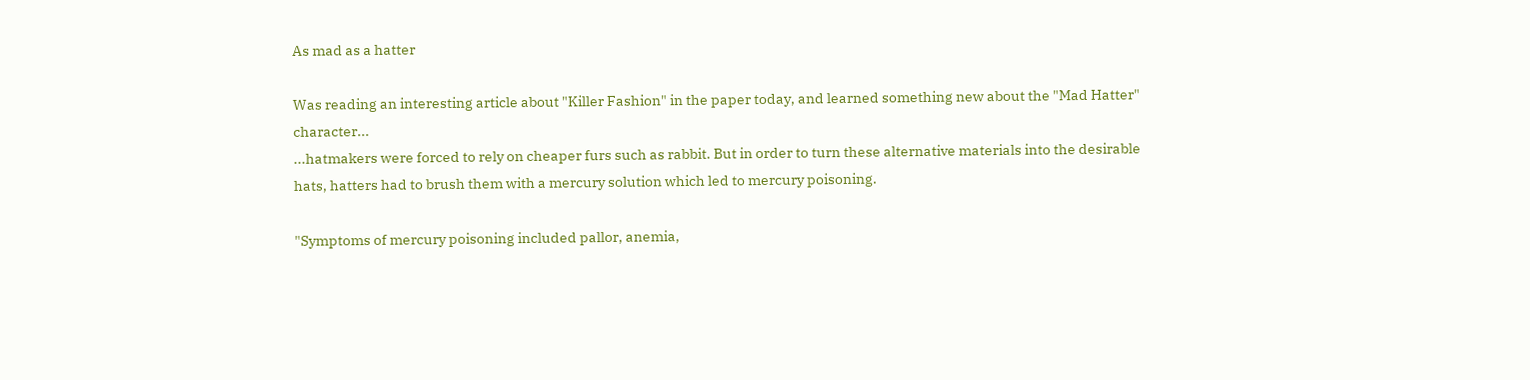As mad as a hatter

Was reading an interesting article about "Killer Fashion" in the paper today, and learned something new about the "Mad Hatter" character...
...hatmakers were forced to rely on cheaper furs such as rabbit. But in order to turn these alternative materials into the desirable hats, hatters had to brush them with a mercury solution which led to mercury poisoning.

"Symptoms of mercury poisoning included pallor, anemia,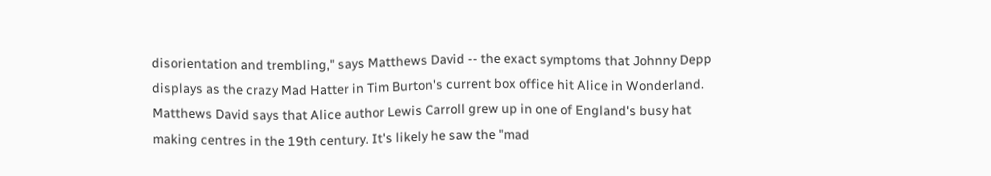disorientation and trembling," says Matthews David -- the exact symptoms that Johnny Depp displays as the crazy Mad Hatter in Tim Burton's current box office hit Alice in Wonderland. Matthews David says that Alice author Lewis Carroll grew up in one of England's busy hat making centres in the 19th century. It's likely he saw the "mad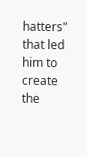hatters" that led him to create the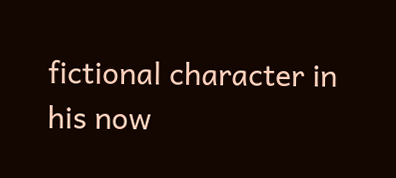fictional character in his now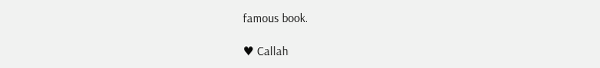famous book.

♥ Callah